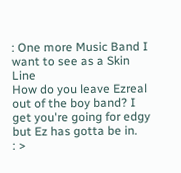: One more Music Band I want to see as a Skin Line
How do you leave Ezreal out of the boy band? I get you're going for edgy but Ez has gotta be in.
: >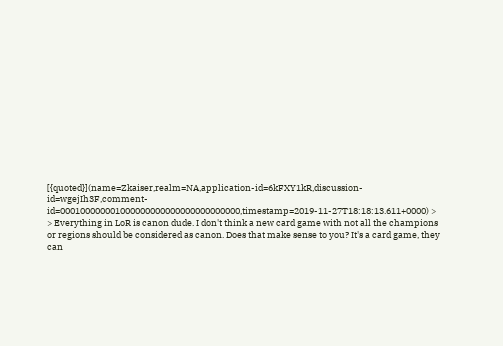[{quoted}](name=Zkaiser,realm=NA,application-id=6kFXY1kR,discussion-id=wgejIh3F,comment-id=000100000001000000000000000000000000,timestamp=2019-11-27T18:18:13.611+0000) > > Everything in LoR is canon dude. I don't think a new card game with not all the champions or regions should be considered as canon. Does that make sense to you? It's a card game, they can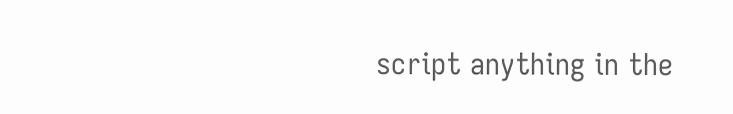script anything in the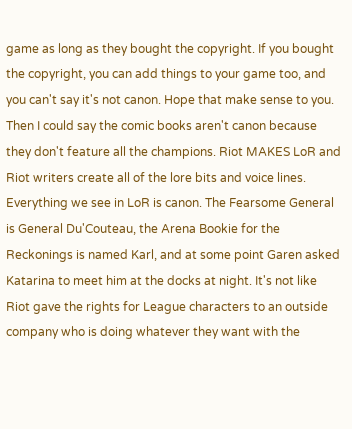game as long as they bought the copyright. If you bought the copyright, you can add things to your game too, and you can't say it's not canon. Hope that make sense to you.
Then I could say the comic books aren't canon because they don't feature all the champions. Riot MAKES LoR and Riot writers create all of the lore bits and voice lines. Everything we see in LoR is canon. The Fearsome General is General Du'Couteau, the Arena Bookie for the Reckonings is named Karl, and at some point Garen asked Katarina to meet him at the docks at night. It's not like Riot gave the rights for League characters to an outside company who is doing whatever they want with the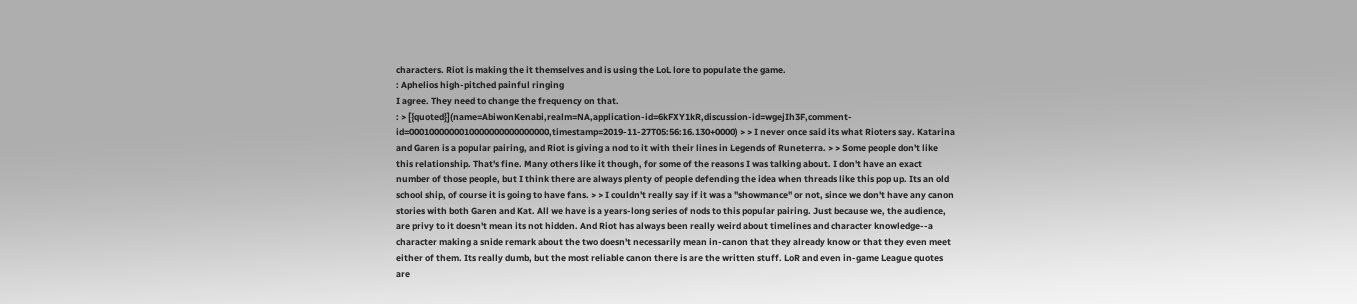characters. Riot is making the it themselves and is using the LoL lore to populate the game.
: Aphelios high-pitched painful ringing
I agree. They need to change the frequency on that.
: > [{quoted}](name=AbiwonKenabi,realm=NA,application-id=6kFXY1kR,discussion-id=wgejIh3F,comment-id=0001000000010000000000000000,timestamp=2019-11-27T05:56:16.130+0000) > > I never once said its what Rioters say. Katarina and Garen is a popular pairing, and Riot is giving a nod to it with their lines in Legends of Runeterra. > > Some people don't like this relationship. That's fine. Many others like it though, for some of the reasons I was talking about. I don't have an exact number of those people, but I think there are always plenty of people defending the idea when threads like this pop up. Its an old school ship, of course it is going to have fans. > > I couldn't really say if it was a "showmance" or not, since we don't have any canon stories with both Garen and Kat. All we have is a years-long series of nods to this popular pairing. Just because we, the audience, are privy to it doesn't mean its not hidden. And Riot has always been really weird about timelines and character knowledge--a character making a snide remark about the two doesn't necessarily mean in-canon that they already know or that they even meet either of them. Its really dumb, but the most reliable canon there is are the written stuff. LoR and even in-game League quotes are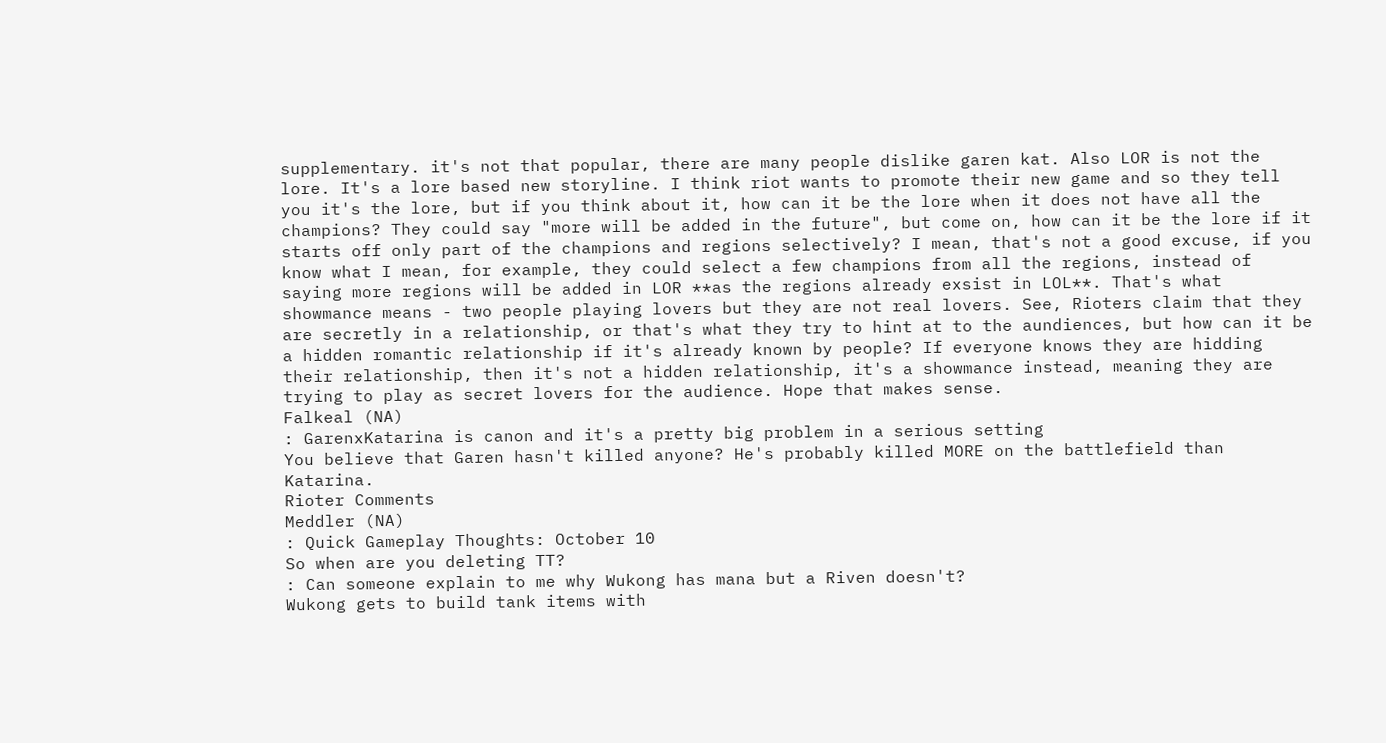supplementary. it's not that popular, there are many people dislike garen kat. Also LOR is not the lore. It's a lore based new storyline. I think riot wants to promote their new game and so they tell you it's the lore, but if you think about it, how can it be the lore when it does not have all the champions? They could say "more will be added in the future", but come on, how can it be the lore if it starts off only part of the champions and regions selectively? I mean, that's not a good excuse, if you know what I mean, for example, they could select a few champions from all the regions, instead of saying more regions will be added in LOR **as the regions already exsist in LOL**. That's what showmance means - two people playing lovers but they are not real lovers. See, Rioters claim that they are secretly in a relationship, or that's what they try to hint at to the aundiences, but how can it be a hidden romantic relationship if it's already known by people? If everyone knows they are hidding their relationship, then it's not a hidden relationship, it's a showmance instead, meaning they are trying to play as secret lovers for the audience. Hope that makes sense.
Falkeal (NA)
: GarenxKatarina is canon and it's a pretty big problem in a serious setting
You believe that Garen hasn't killed anyone? He's probably killed MORE on the battlefield than Katarina.
Rioter Comments
Meddler (NA)
: Quick Gameplay Thoughts: October 10
So when are you deleting TT?
: Can someone explain to me why Wukong has mana but a Riven doesn't?
Wukong gets to build tank items with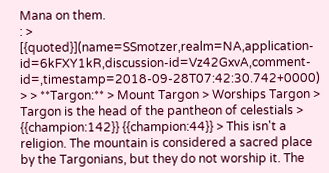Mana on them.
: > [{quoted}](name=SSmotzer,realm=NA,application-id=6kFXY1kR,discussion-id=Vz42GxvA,comment-id=,timestamp=2018-09-28T07:42:30.742+0000) > > **Targon:** > Mount Targon > Worships Targon > Targon is the head of the pantheon of celestials > {{champion:142}} {{champion:44}} > This isn't a religion. The mountain is considered a sacred place by the Targonians, but they do not worship it. The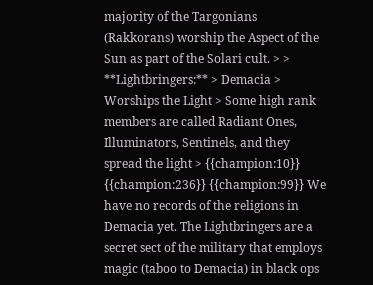majority of the Targonians (Rakkorans) worship the Aspect of the Sun as part of the Solari cult. > > **Lightbringers:** > Demacia > Worships the Light > Some high rank members are called Radiant Ones, Illuminators, Sentinels, and they spread the light > {{champion:10}} {{champion:236}} {{champion:99}} We have no records of the religions in Demacia yet. The Lightbringers are a secret sect of the military that employs magic (taboo to Demacia) in black ops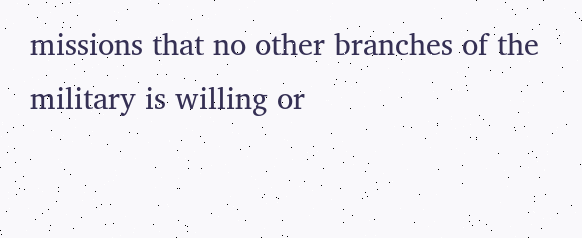missions that no other branches of the military is willing or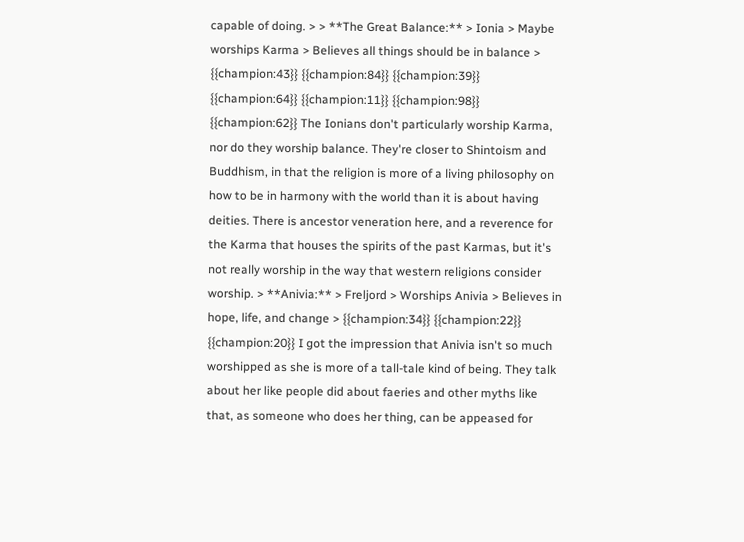capable of doing. > > **The Great Balance:** > Ionia > Maybe worships Karma > Believes all things should be in balance > {{champion:43}} {{champion:84}} {{champion:39}} {{champion:64}} {{champion:11}} {{champion:98}} {{champion:62}} The Ionians don't particularly worship Karma, nor do they worship balance. They're closer to Shintoism and Buddhism, in that the religion is more of a living philosophy on how to be in harmony with the world than it is about having deities. There is ancestor veneration here, and a reverence for the Karma that houses the spirits of the past Karmas, but it's not really worship in the way that western religions consider worship. > **Anivia:** > Freljord > Worships Anivia > Believes in hope, life, and change > {{champion:34}} {{champion:22}} {{champion:20}} I got the impression that Anivia isn't so much worshipped as she is more of a tall-tale kind of being. They talk about her like people did about faeries and other myths like that, as someone who does her thing, can be appeased for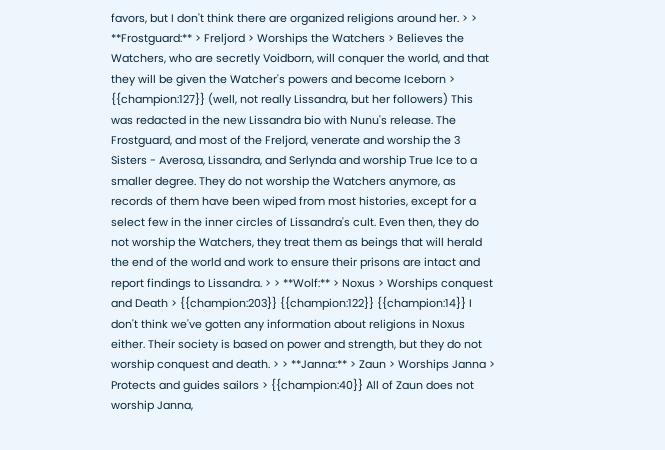favors, but I don't think there are organized religions around her. > > **Frostguard:** > Freljord > Worships the Watchers > Believes the Watchers, who are secretly Voidborn, will conquer the world, and that they will be given the Watcher's powers and become Iceborn > {{champion:127}} (well, not really Lissandra, but her followers) This was redacted in the new Lissandra bio with Nunu's release. The Frostguard, and most of the Freljord, venerate and worship the 3 Sisters - Averosa, Lissandra, and Serlynda and worship True Ice to a smaller degree. They do not worship the Watchers anymore, as records of them have been wiped from most histories, except for a select few in the inner circles of Lissandra's cult. Even then, they do not worship the Watchers, they treat them as beings that will herald the end of the world and work to ensure their prisons are intact and report findings to Lissandra. > > **Wolf:** > Noxus > Worships conquest and Death > {{champion:203}} {{champion:122}} {{champion:14}} I don't think we've gotten any information about religions in Noxus either. Their society is based on power and strength, but they do not worship conquest and death. > > **Janna:** > Zaun > Worships Janna > Protects and guides sailors > {{champion:40}} All of Zaun does not worship Janna,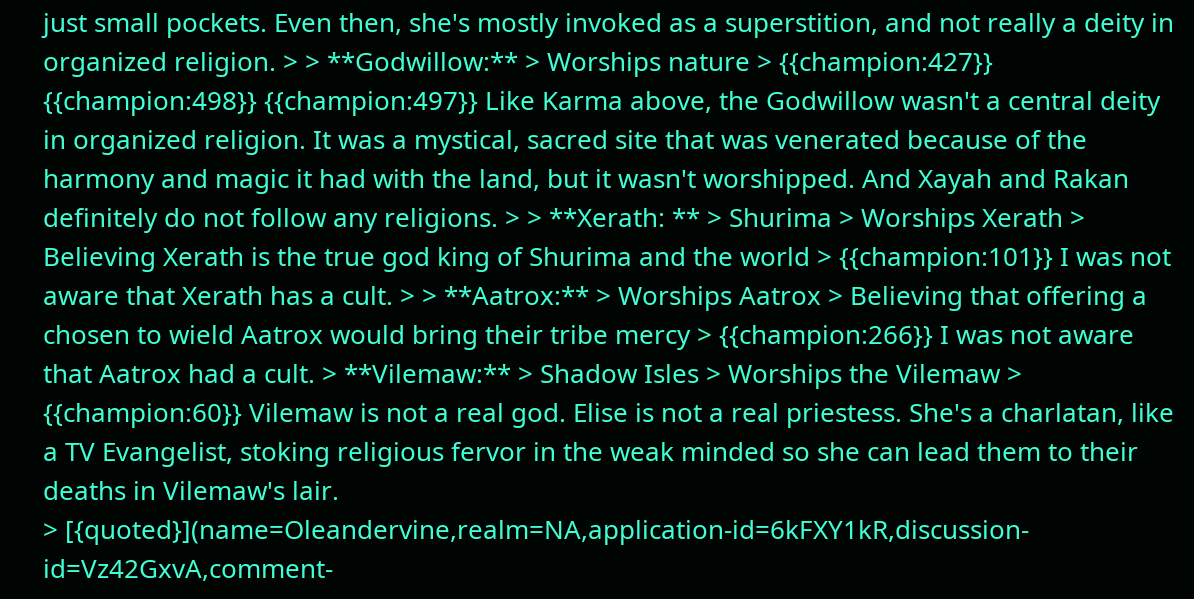just small pockets. Even then, she's mostly invoked as a superstition, and not really a deity in organized religion. > > **Godwillow:** > Worships nature > {{champion:427}} {{champion:498}} {{champion:497}} Like Karma above, the Godwillow wasn't a central deity in organized religion. It was a mystical, sacred site that was venerated because of the harmony and magic it had with the land, but it wasn't worshipped. And Xayah and Rakan definitely do not follow any religions. > > **Xerath: ** > Shurima > Worships Xerath > Believing Xerath is the true god king of Shurima and the world > {{champion:101}} I was not aware that Xerath has a cult. > > **Aatrox:** > Worships Aatrox > Believing that offering a chosen to wield Aatrox would bring their tribe mercy > {{champion:266}} I was not aware that Aatrox had a cult. > **Vilemaw:** > Shadow Isles > Worships the Vilemaw > {{champion:60}} Vilemaw is not a real god. Elise is not a real priestess. She's a charlatan, like a TV Evangelist, stoking religious fervor in the weak minded so she can lead them to their deaths in Vilemaw's lair.
> [{quoted}](name=Oleandervine,realm=NA,application-id=6kFXY1kR,discussion-id=Vz42GxvA,comment-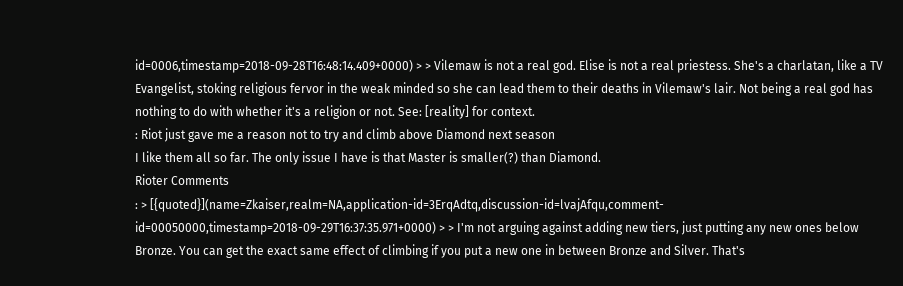id=0006,timestamp=2018-09-28T16:48:14.409+0000) > > Vilemaw is not a real god. Elise is not a real priestess. She's a charlatan, like a TV Evangelist, stoking religious fervor in the weak minded so she can lead them to their deaths in Vilemaw's lair. Not being a real god has nothing to do with whether it's a religion or not. See: [reality] for context.
: Riot just gave me a reason not to try and climb above Diamond next season
I like them all so far. The only issue I have is that Master is smaller(?) than Diamond.
Rioter Comments
: > [{quoted}](name=Zkaiser,realm=NA,application-id=3ErqAdtq,discussion-id=lvajAfqu,comment-id=00050000,timestamp=2018-09-29T16:37:35.971+0000) > > I'm not arguing against adding new tiers, just putting any new ones below Bronze. You can get the exact same effect of climbing if you put a new one in between Bronze and Silver. That's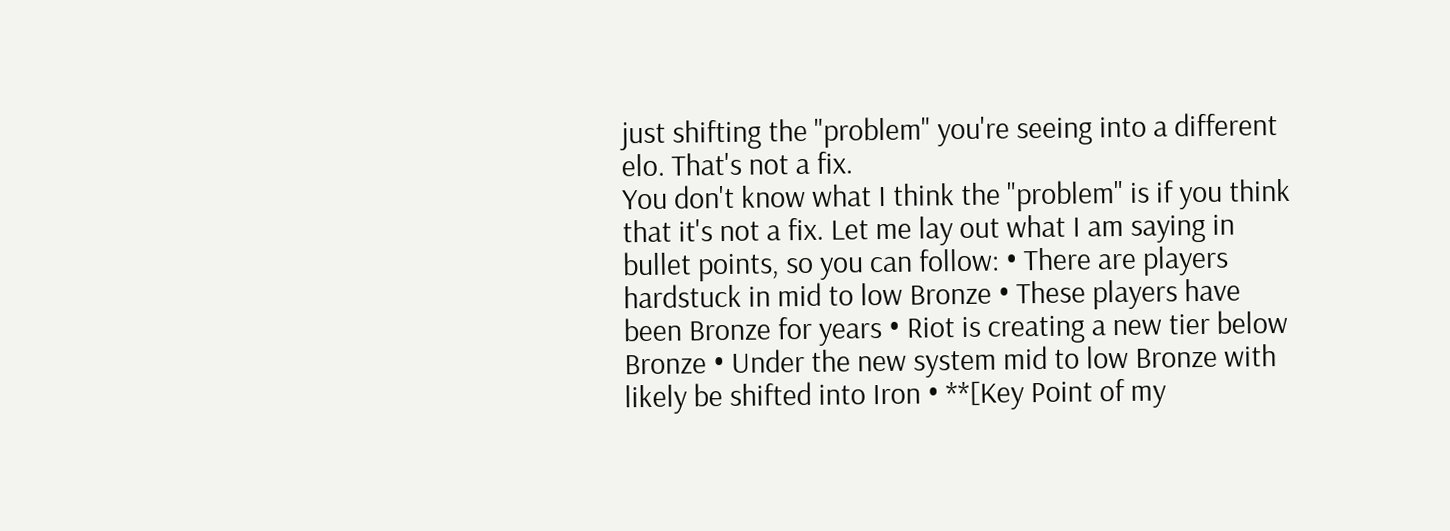just shifting the "problem" you're seeing into a different elo. That's not a fix.
You don't know what I think the "problem" is if you think that it's not a fix. Let me lay out what I am saying in bullet points, so you can follow: • There are players hardstuck in mid to low Bronze • These players have been Bronze for years • Riot is creating a new tier below Bronze • Under the new system mid to low Bronze with likely be shifted into Iron • **[Key Point of my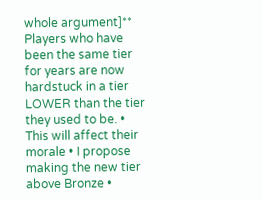whole argument]** Players who have been the same tier for years are now hardstuck in a tier LOWER than the tier they used to be. • This will affect their morale • I propose making the new tier above Bronze •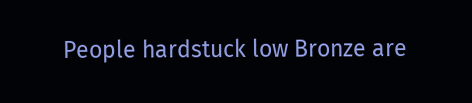People hardstuck low Bronze are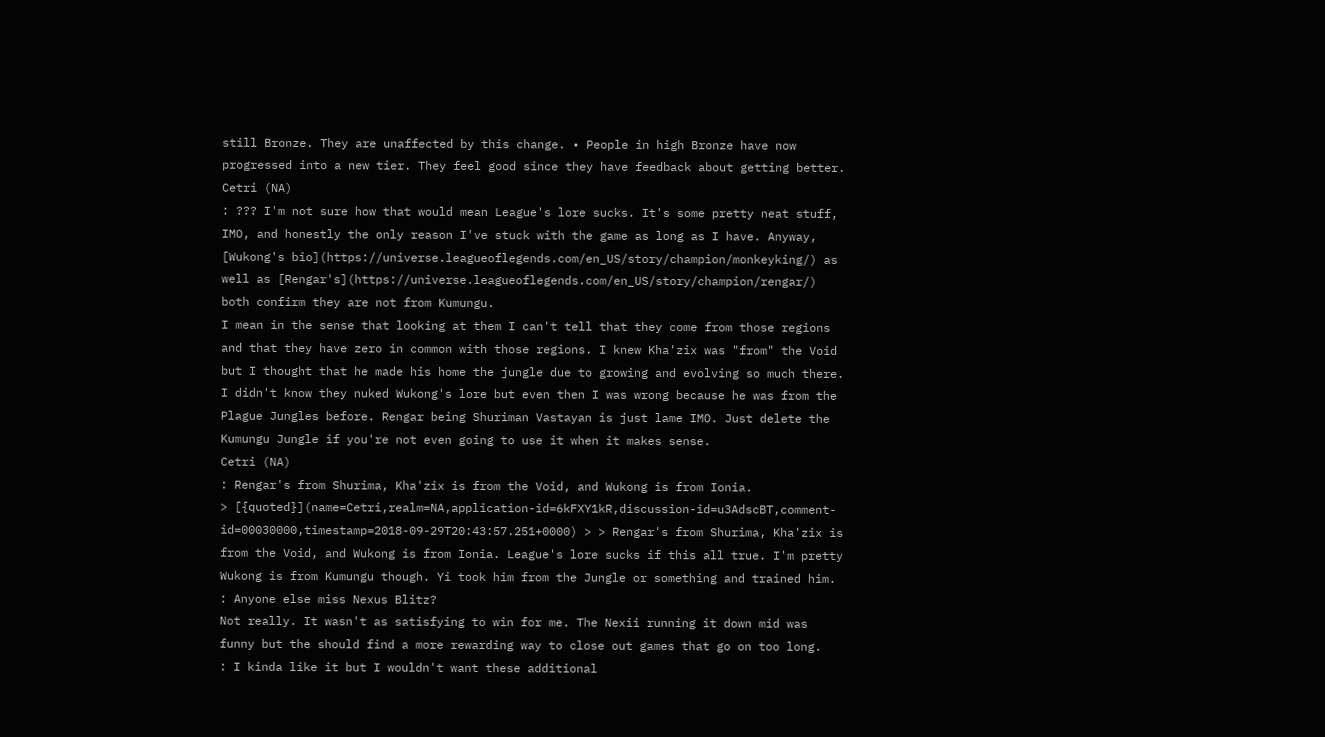still Bronze. They are unaffected by this change. • People in high Bronze have now progressed into a new tier. They feel good since they have feedback about getting better.
Cetri (NA)
: ??? I'm not sure how that would mean League's lore sucks. It's some pretty neat stuff, IMO, and honestly the only reason I've stuck with the game as long as I have. Anyway, [Wukong's bio](https://universe.leagueoflegends.com/en_US/story/champion/monkeyking/) as well as [Rengar's](https://universe.leagueoflegends.com/en_US/story/champion/rengar/) both confirm they are not from Kumungu.
I mean in the sense that looking at them I can't tell that they come from those regions and that they have zero in common with those regions. I knew Kha'zix was "from" the Void but I thought that he made his home the jungle due to growing and evolving so much there. I didn't know they nuked Wukong's lore but even then I was wrong because he was from the Plague Jungles before. Rengar being Shuriman Vastayan is just lame IMO. Just delete the Kumungu Jungle if you're not even going to use it when it makes sense.
Cetri (NA)
: Rengar's from Shurima, Kha'zix is from the Void, and Wukong is from Ionia.
> [{quoted}](name=Cetri,realm=NA,application-id=6kFXY1kR,discussion-id=u3AdscBT,comment-id=00030000,timestamp=2018-09-29T20:43:57.251+0000) > > Rengar's from Shurima, Kha'zix is from the Void, and Wukong is from Ionia. League's lore sucks if this all true. I'm pretty Wukong is from Kumungu though. Yi took him from the Jungle or something and trained him.
: Anyone else miss Nexus Blitz?
Not really. It wasn't as satisfying to win for me. The Nexii running it down mid was funny but the should find a more rewarding way to close out games that go on too long.
: I kinda like it but I wouldn't want these additional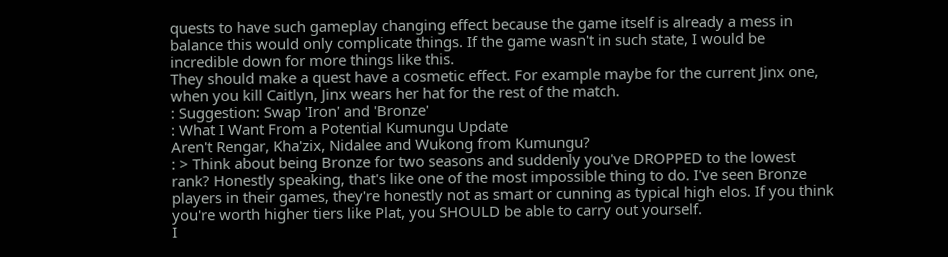quests to have such gameplay changing effect because the game itself is already a mess in balance this would only complicate things. If the game wasn't in such state, I would be incredible down for more things like this.
They should make a quest have a cosmetic effect. For example maybe for the current Jinx one, when you kill Caitlyn, Jinx wears her hat for the rest of the match.
: Suggestion: Swap 'Iron' and 'Bronze'
: What I Want From a Potential Kumungu Update
Aren't Rengar, Kha'zix, Nidalee and Wukong from Kumungu?
: > Think about being Bronze for two seasons and suddenly you've DROPPED to the lowest rank? Honestly speaking, that's like one of the most impossible thing to do. I've seen Bronze players in their games, they're honestly not as smart or cunning as typical high elos. If you think you're worth higher tiers like Plat, you SHOULD be able to carry out yourself.
I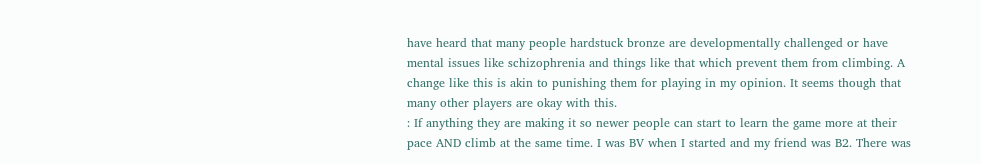have heard that many people hardstuck bronze are developmentally challenged or have mental issues like schizophrenia and things like that which prevent them from climbing. A change like this is akin to punishing them for playing in my opinion. It seems though that many other players are okay with this.
: If anything they are making it so newer people can start to learn the game more at their pace AND climb at the same time. I was BV when I started and my friend was B2. There was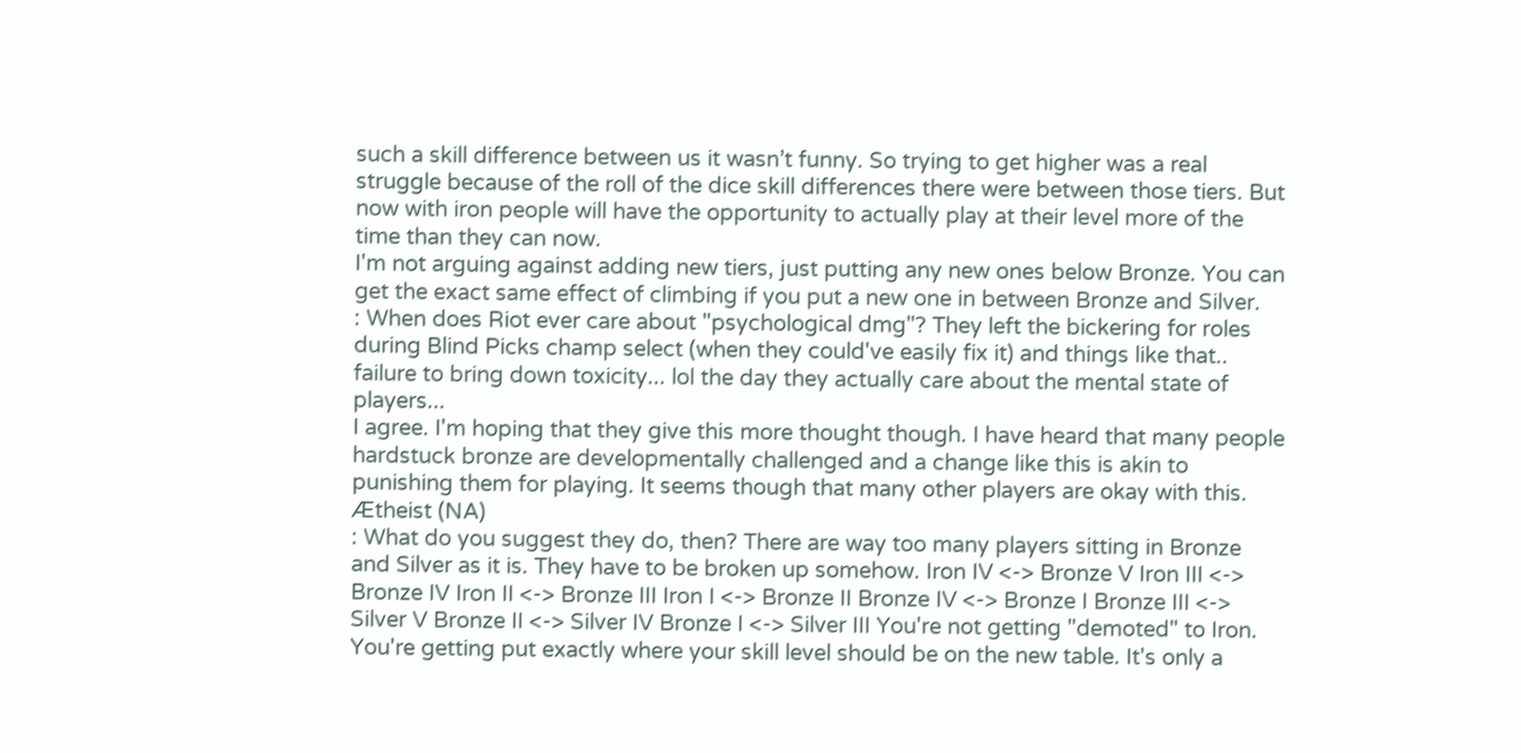such a skill difference between us it wasn’t funny. So trying to get higher was a real struggle because of the roll of the dice skill differences there were between those tiers. But now with iron people will have the opportunity to actually play at their level more of the time than they can now.
I'm not arguing against adding new tiers, just putting any new ones below Bronze. You can get the exact same effect of climbing if you put a new one in between Bronze and Silver.
: When does Riot ever care about "psychological dmg"? They left the bickering for roles during Blind Picks champ select (when they could've easily fix it) and things like that.. failure to bring down toxicity... lol the day they actually care about the mental state of players...
I agree. I'm hoping that they give this more thought though. I have heard that many people hardstuck bronze are developmentally challenged and a change like this is akin to punishing them for playing. It seems though that many other players are okay with this.
Ætheist (NA)
: What do you suggest they do, then? There are way too many players sitting in Bronze and Silver as it is. They have to be broken up somehow. Iron IV <-> Bronze V Iron III <-> Bronze IV Iron II <-> Bronze III Iron I <-> Bronze II Bronze IV <-> Bronze I Bronze III <-> Silver V Bronze II <-> Silver IV Bronze I <-> Silver III You're not getting "demoted" to Iron. You're getting put exactly where your skill level should be on the new table. It's only a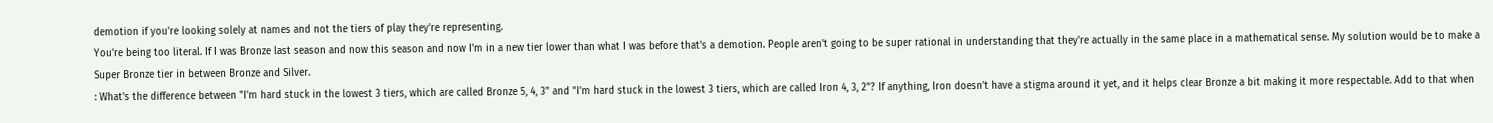demotion if you're looking solely at names and not the tiers of play they're representing.
You're being too literal. If I was Bronze last season and now this season and now I'm in a new tier lower than what I was before that's a demotion. People aren't going to be super rational in understanding that they're actually in the same place in a mathematical sense. My solution would be to make a Super Bronze tier in between Bronze and Silver.
: What's the difference between "I'm hard stuck in the lowest 3 tiers, which are called Bronze 5, 4, 3" and "I'm hard stuck in the lowest 3 tiers, which are called Iron 4, 3, 2"? If anything, Iron doesn't have a stigma around it yet, and it helps clear Bronze a bit making it more respectable. Add to that when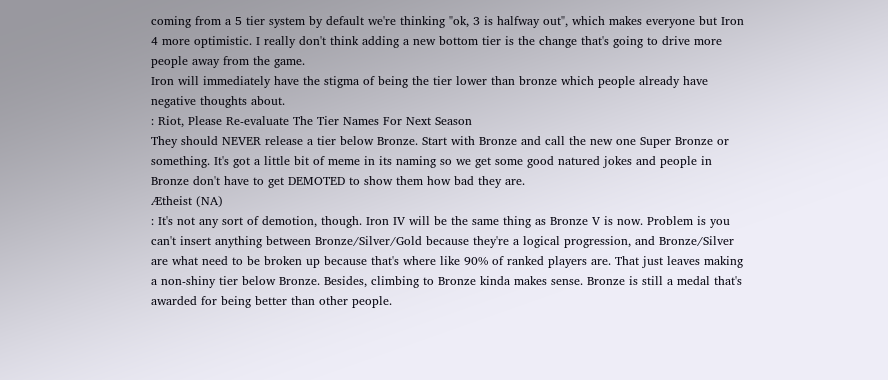coming from a 5 tier system by default we're thinking "ok, 3 is halfway out", which makes everyone but Iron 4 more optimistic. I really don't think adding a new bottom tier is the change that's going to drive more people away from the game.
Iron will immediately have the stigma of being the tier lower than bronze which people already have negative thoughts about.
: Riot, Please Re-evaluate The Tier Names For Next Season
They should NEVER release a tier below Bronze. Start with Bronze and call the new one Super Bronze or something. It's got a little bit of meme in its naming so we get some good natured jokes and people in Bronze don't have to get DEMOTED to show them how bad they are.
Ætheist (NA)
: It's not any sort of demotion, though. Iron IV will be the same thing as Bronze V is now. Problem is you can't insert anything between Bronze/Silver/Gold because they're a logical progression, and Bronze/Silver are what need to be broken up because that's where like 90% of ranked players are. That just leaves making a non-shiny tier below Bronze. Besides, climbing to Bronze kinda makes sense. Bronze is still a medal that's awarded for being better than other people.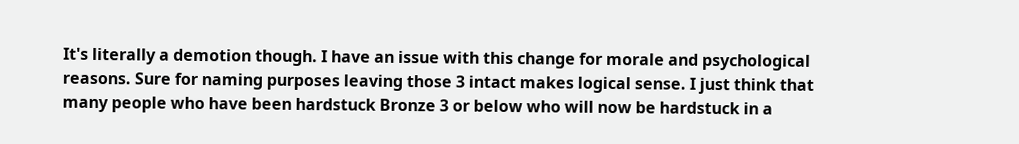It's literally a demotion though. I have an issue with this change for morale and psychological reasons. Sure for naming purposes leaving those 3 intact makes logical sense. I just think that many people who have been hardstuck Bronze 3 or below who will now be hardstuck in a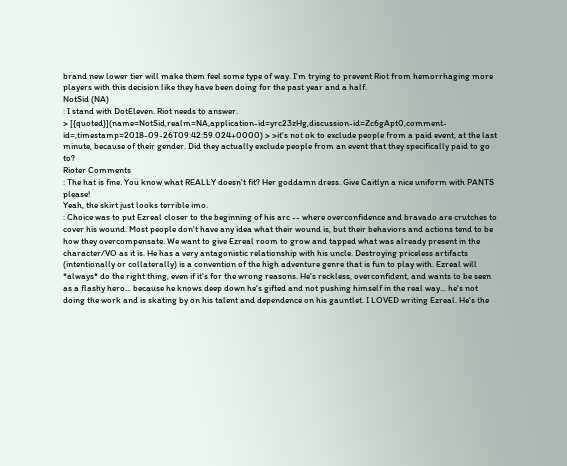brand new lower tier will make them feel some type of way. I'm trying to prevent Riot from hemorrhaging more players with this decision like they have been doing for the past year and a half.
NotSid (NA)
: I stand with DotEleven. Riot needs to answer.
> [{quoted}](name=NotSid,realm=NA,application-id=yrc23zHg,discussion-id=Zc6gApt0,comment-id=,timestamp=2018-09-26T09:42:59.024+0000) > >it's not ok to exclude people from a paid event, at the last minute, because of their gender. Did they actually exclude people from an event that they specifically paid to go to?
Rioter Comments
: The hat is fine. You know what REALLY doesn't fit? Her goddamn dress. Give Caitlyn a nice uniform with PANTS please!
Yeah, the skirt just looks terrible imo.
: Choice was to put Ezreal closer to the beginning of his arc -- where overconfidence and bravado are crutches to cover his wound. Most people don't have any idea what their wound is, but their behaviors and actions tend to be how they overcompensate. We want to give Ezreal room to grow and tapped what was already present in the character/VO as it is. He has a very antagonistic relationship with his uncle. Destroying priceless artifacts (intentionally or collaterally) is a convention of the high adventure genre that is fun to play with. Ezreal will *always* do the right thing, even if it's for the wrong reasons. He's reckless, overconfident, and wants to be seen as a flashy hero... because he knows deep down he's gifted and not pushing himself in the real way... he's not doing the work and is skating by on his talent and dependence on his gauntlet. I LOVED writing Ezreal. He's the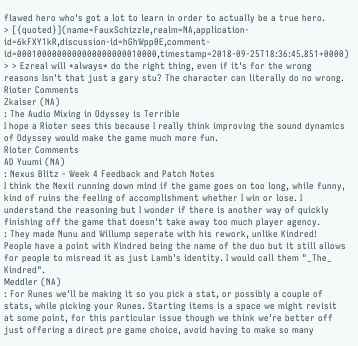flawed hero who's got a lot to learn in order to actually be a true hero.
> [{quoted}](name=FauxSchizzle,realm=NA,application-id=6kFXY1kR,discussion-id=hGhWpp0E,comment-id=0001000000000000000000010000,timestamp=2018-09-25T18:36:45.851+0000) > > Ezreal will *always* do the right thing, even if it's for the wrong reasons Isn't that just a gary stu? The character can literally do no wrong.
Rioter Comments
Zkaiser (NA)
: The Audio Mixing in Odyssey is Terrible
I hope a Rioter sees this because I really think improving the sound dynamics of Odyssey would make the game much more fun.
Rioter Comments
AD Yuumi (NA)
: Nexus Blitz - Week 4 Feedback and Patch Notes
I think the Nexii running down mind if the game goes on too long, while funny, kind of ruins the feeling of accomplishment whether I win or lose. I understand the reasoning but I wonder if there is another way of quickly finishing off the game that doesn't take away too much player agency.
: They made Nunu and Willump seperate with his rework, unlike Kindred!
People have a point with Kindred being the name of the duo but it still allows for people to misread it as just Lamb's identity. I would call them "_The_ Kindred".
Meddler (NA)
: For Runes we'll be making it so you pick a stat, or possibly a couple of stats, while picking your Runes. Starting items is a space we might revisit at some point, for this particular issue though we think we're better off just offering a direct pre game choice, avoid having to make so many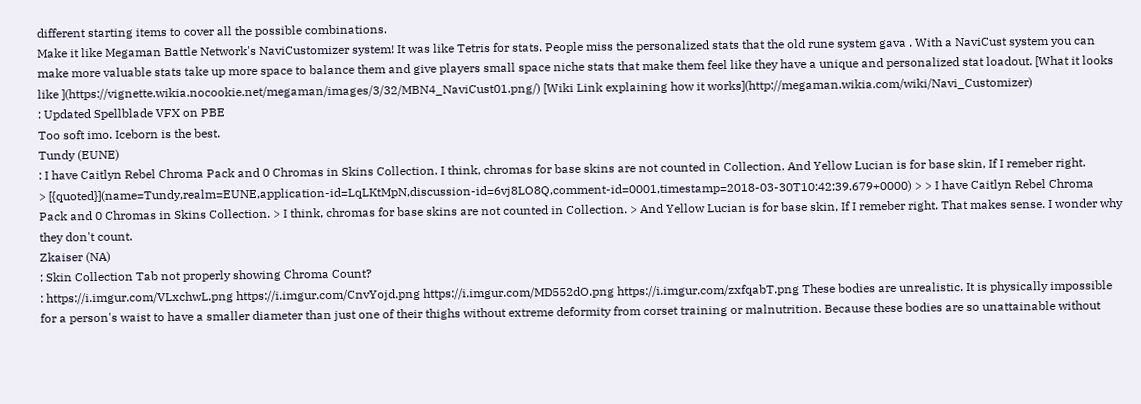different starting items to cover all the possible combinations.
Make it like Megaman Battle Network's NaviCustomizer system! It was like Tetris for stats. People miss the personalized stats that the old rune system gava . With a NaviCust system you can make more valuable stats take up more space to balance them and give players small space niche stats that make them feel like they have a unique and personalized stat loadout. [What it looks like ](https://vignette.wikia.nocookie.net/megaman/images/3/32/MBN4_NaviCust01.png/) [Wiki Link explaining how it works](http://megaman.wikia.com/wiki/Navi_Customizer)
: Updated Spellblade VFX on PBE
Too soft imo. Iceborn is the best.
Tundy (EUNE)
: I have Caitlyn Rebel Chroma Pack and 0 Chromas in Skins Collection. I think, chromas for base skins are not counted in Collection. And Yellow Lucian is for base skin, If I remeber right.
> [{quoted}](name=Tundy,realm=EUNE,application-id=LqLKtMpN,discussion-id=6vj8LO8Q,comment-id=0001,timestamp=2018-03-30T10:42:39.679+0000) > > I have Caitlyn Rebel Chroma Pack and 0 Chromas in Skins Collection. > I think, chromas for base skins are not counted in Collection. > And Yellow Lucian is for base skin, If I remeber right. That makes sense. I wonder why they don't count.
Zkaiser (NA)
: Skin Collection Tab not properly showing Chroma Count?
: https://i.imgur.com/VLxchwL.png https://i.imgur.com/CnvYojd.png https://i.imgur.com/MD552dO.png https://i.imgur.com/zxfqabT.png These bodies are unrealistic. It is physically impossible for a person's waist to have a smaller diameter than just one of their thighs without extreme deformity from corset training or malnutrition. Because these bodies are so unattainable without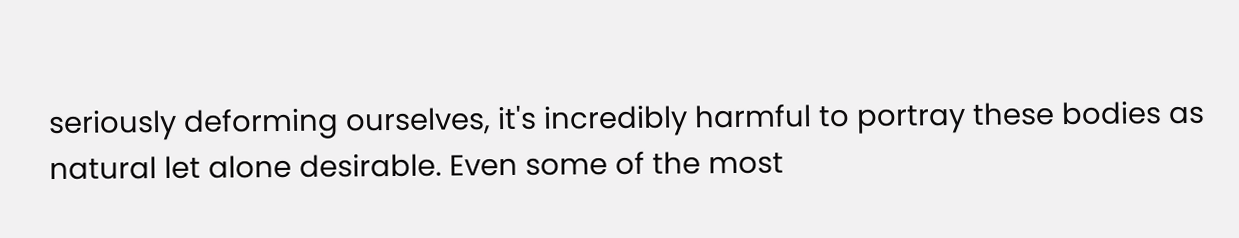seriously deforming ourselves, it's incredibly harmful to portray these bodies as natural let alone desirable. Even some of the most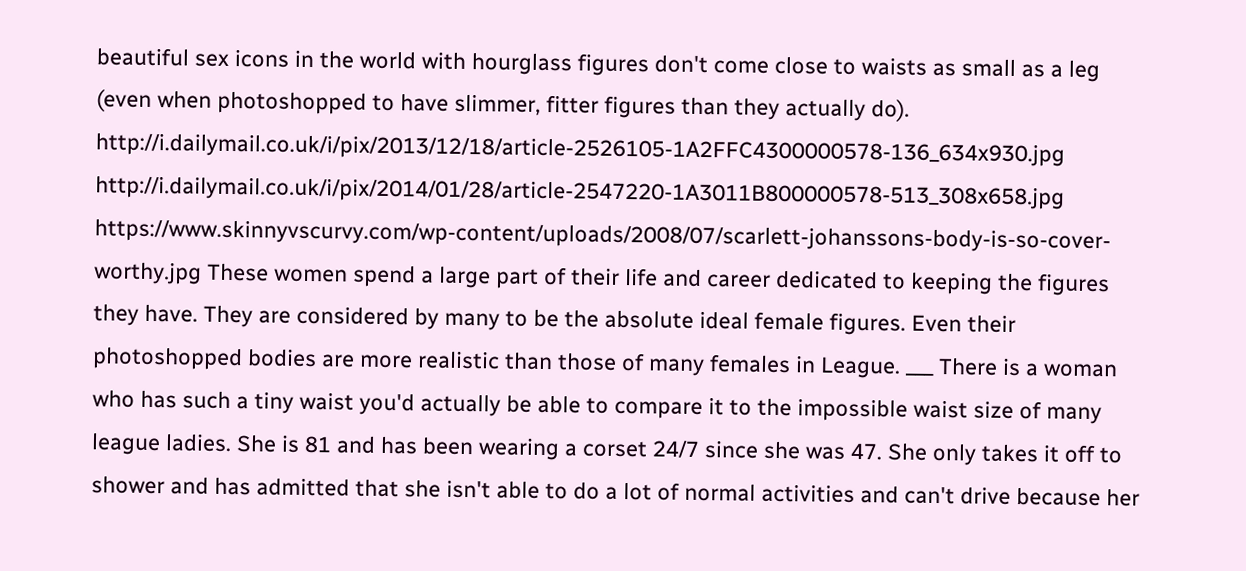beautiful sex icons in the world with hourglass figures don't come close to waists as small as a leg (even when photoshopped to have slimmer, fitter figures than they actually do). http://i.dailymail.co.uk/i/pix/2013/12/18/article-2526105-1A2FFC4300000578-136_634x930.jpg http://i.dailymail.co.uk/i/pix/2014/01/28/article-2547220-1A3011B800000578-513_308x658.jpg https://www.skinnyvscurvy.com/wp-content/uploads/2008/07/scarlett-johanssons-body-is-so-cover-worthy.jpg These women spend a large part of their life and career dedicated to keeping the figures they have. They are considered by many to be the absolute ideal female figures. Even their photoshopped bodies are more realistic than those of many females in League. ___ There is a woman who has such a tiny waist you'd actually be able to compare it to the impossible waist size of many league ladies. She is 81 and has been wearing a corset 24/7 since she was 47. She only takes it off to shower and has admitted that she isn't able to do a lot of normal activities and can't drive because her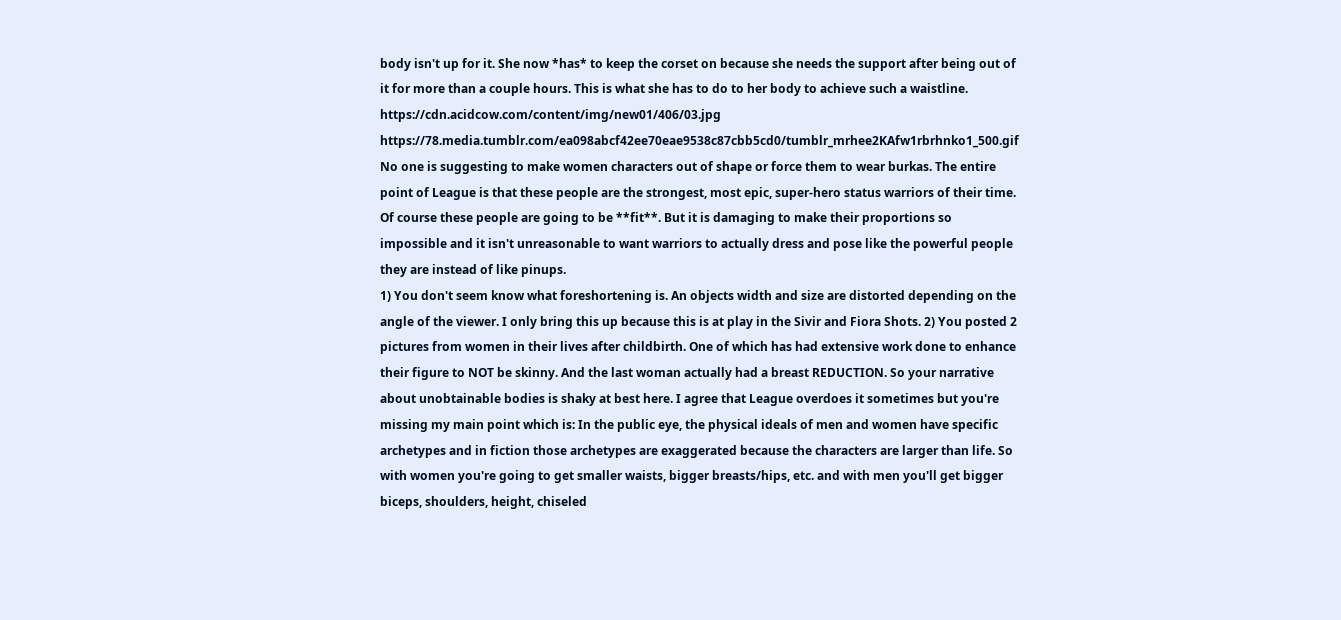body isn't up for it. She now *has* to keep the corset on because she needs the support after being out of it for more than a couple hours. This is what she has to do to her body to achieve such a waistline. https://cdn.acidcow.com/content/img/new01/406/03.jpg https://78.media.tumblr.com/ea098abcf42ee70eae9538c87cbb5cd0/tumblr_mrhee2KAfw1rbrhnko1_500.gif No one is suggesting to make women characters out of shape or force them to wear burkas. The entire point of League is that these people are the strongest, most epic, super-hero status warriors of their time. Of course these people are going to be **fit**. But it is damaging to make their proportions so impossible and it isn't unreasonable to want warriors to actually dress and pose like the powerful people they are instead of like pinups.
1) You don't seem know what foreshortening is. An objects width and size are distorted depending on the angle of the viewer. I only bring this up because this is at play in the Sivir and Fiora Shots. 2) You posted 2 pictures from women in their lives after childbirth. One of which has had extensive work done to enhance their figure to NOT be skinny. And the last woman actually had a breast REDUCTION. So your narrative about unobtainable bodies is shaky at best here. I agree that League overdoes it sometimes but you're missing my main point which is: In the public eye, the physical ideals of men and women have specific archetypes and in fiction those archetypes are exaggerated because the characters are larger than life. So with women you're going to get smaller waists, bigger breasts/hips, etc. and with men you'll get bigger biceps, shoulders, height, chiseled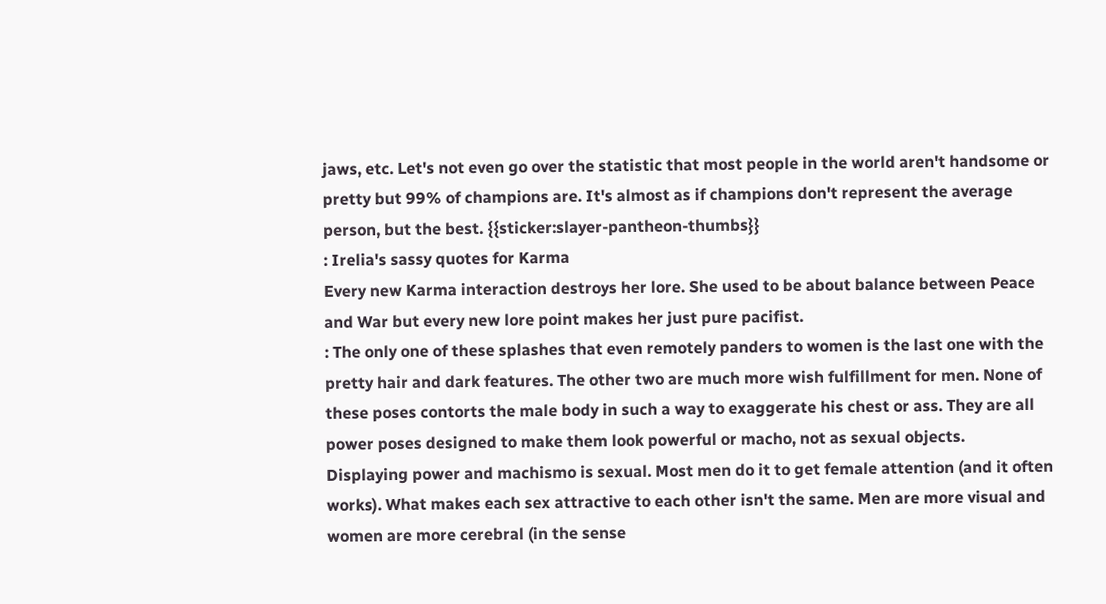jaws, etc. Let's not even go over the statistic that most people in the world aren't handsome or pretty but 99% of champions are. It's almost as if champions don't represent the average person, but the best. {{sticker:slayer-pantheon-thumbs}}
: Irelia's sassy quotes for Karma
Every new Karma interaction destroys her lore. She used to be about balance between Peace and War but every new lore point makes her just pure pacifist.
: The only one of these splashes that even remotely panders to women is the last one with the pretty hair and dark features. The other two are much more wish fulfillment for men. None of these poses contorts the male body in such a way to exaggerate his chest or ass. They are all power poses designed to make them look powerful or macho, not as sexual objects.
Displaying power and machismo is sexual. Most men do it to get female attention (and it often works). What makes each sex attractive to each other isn't the same. Men are more visual and women are more cerebral (in the sense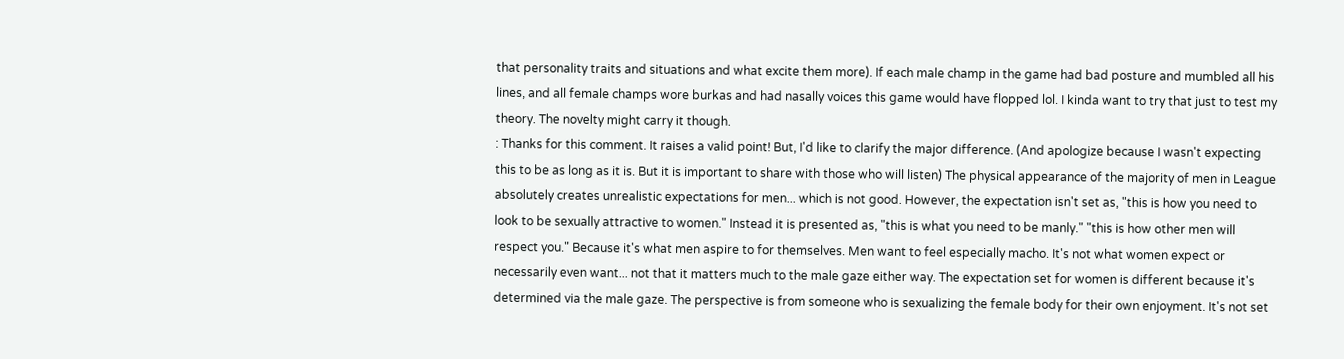that personality traits and situations and what excite them more). If each male champ in the game had bad posture and mumbled all his lines, and all female champs wore burkas and had nasally voices this game would have flopped lol. I kinda want to try that just to test my theory. The novelty might carry it though.
: Thanks for this comment. It raises a valid point! But, I'd like to clarify the major difference. (And apologize because I wasn't expecting this to be as long as it is. But it is important to share with those who will listen) The physical appearance of the majority of men in League absolutely creates unrealistic expectations for men... which is not good. However, the expectation isn't set as, "this is how you need to look to be sexually attractive to women." Instead it is presented as, "this is what you need to be manly." "this is how other men will respect you." Because it's what men aspire to for themselves. Men want to feel especially macho. It's not what women expect or necessarily even want... not that it matters much to the male gaze either way. The expectation set for women is different because it's determined via the male gaze. The perspective is from someone who is sexualizing the female body for their own enjoyment. It's not set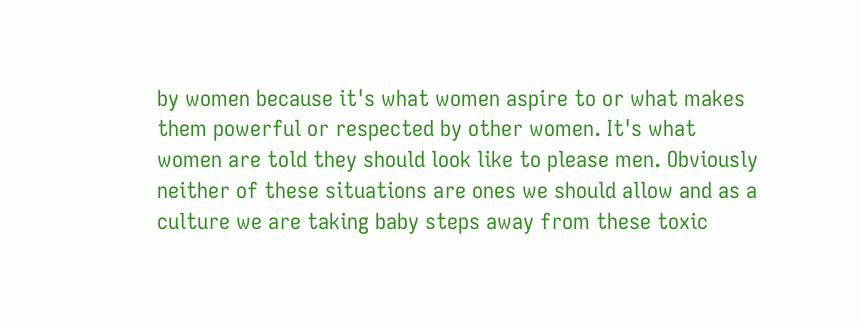by women because it's what women aspire to or what makes them powerful or respected by other women. It's what women are told they should look like to please men. Obviously neither of these situations are ones we should allow and as a culture we are taking baby steps away from these toxic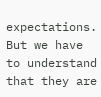expectations. But we have to understand that they are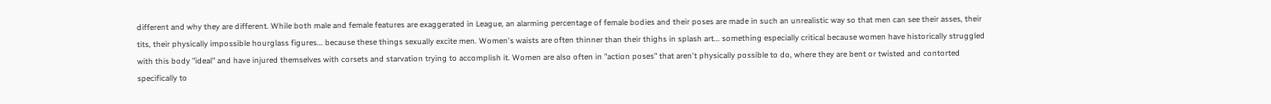different and why they are different. While both male and female features are exaggerated in League, an alarming percentage of female bodies and their poses are made in such an unrealistic way so that men can see their asses, their tits, their physically impossible hourglass figures... because these things sexually excite men. Women's waists are often thinner than their thighs in splash art... something especially critical because women have historically struggled with this body "ideal" and have injured themselves with corsets and starvation trying to accomplish it. Women are also often in "action poses" that aren't physically possible to do, where they are bent or twisted and contorted specifically to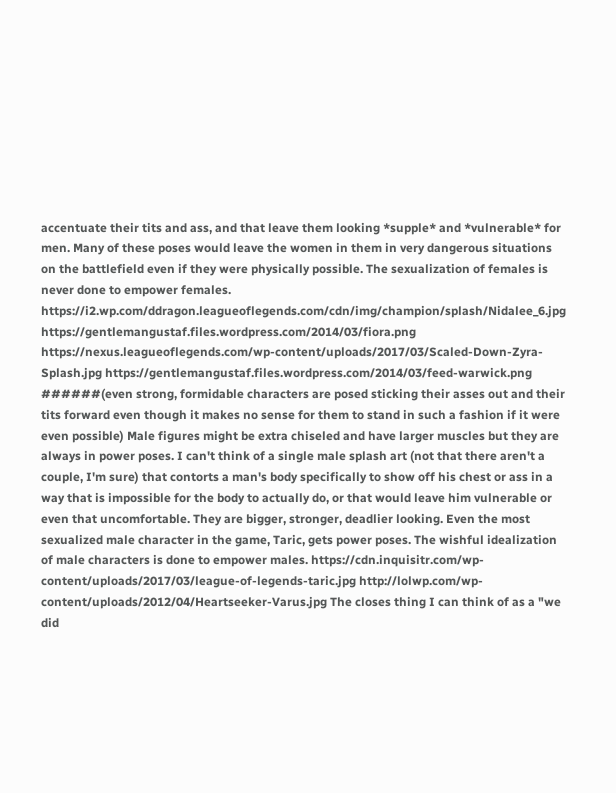accentuate their tits and ass, and that leave them looking *supple* and *vulnerable* for men. Many of these poses would leave the women in them in very dangerous situations on the battlefield even if they were physically possible. The sexualization of females is never done to empower females. https://i2.wp.com/ddragon.leagueoflegends.com/cdn/img/champion/splash/Nidalee_6.jpg https://gentlemangustaf.files.wordpress.com/2014/03/fiora.png https://nexus.leagueoflegends.com/wp-content/uploads/2017/03/Scaled-Down-Zyra-Splash.jpg https://gentlemangustaf.files.wordpress.com/2014/03/feed-warwick.png ######(even strong, formidable characters are posed sticking their asses out and their tits forward even though it makes no sense for them to stand in such a fashion if it were even possible) Male figures might be extra chiseled and have larger muscles but they are always in power poses. I can't think of a single male splash art (not that there aren't a couple, I'm sure) that contorts a man's body specifically to show off his chest or ass in a way that is impossible for the body to actually do, or that would leave him vulnerable or even that uncomfortable. They are bigger, stronger, deadlier looking. Even the most sexualized male character in the game, Taric, gets power poses. The wishful idealization of male characters is done to empower males. https://cdn.inquisitr.com/wp-content/uploads/2017/03/league-of-legends-taric.jpg http://lolwp.com/wp-content/uploads/2012/04/Heartseeker-Varus.jpg The closes thing I can think of as a "we did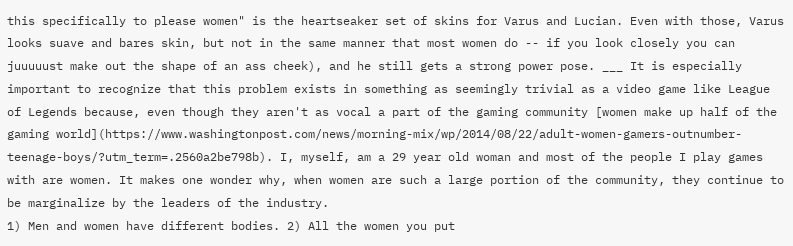this specifically to please women" is the heartseaker set of skins for Varus and Lucian. Even with those, Varus looks suave and bares skin, but not in the same manner that most women do -- if you look closely you can juuuuust make out the shape of an ass cheek), and he still gets a strong power pose. ___ It is especially important to recognize that this problem exists in something as seemingly trivial as a video game like League of Legends because, even though they aren't as vocal a part of the gaming community [women make up half of the gaming world](https://www.washingtonpost.com/news/morning-mix/wp/2014/08/22/adult-women-gamers-outnumber-teenage-boys/?utm_term=.2560a2be798b). I, myself, am a 29 year old woman and most of the people I play games with are women. It makes one wonder why, when women are such a large portion of the community, they continue to be marginalize by the leaders of the industry.
1) Men and women have different bodies. 2) All the women you put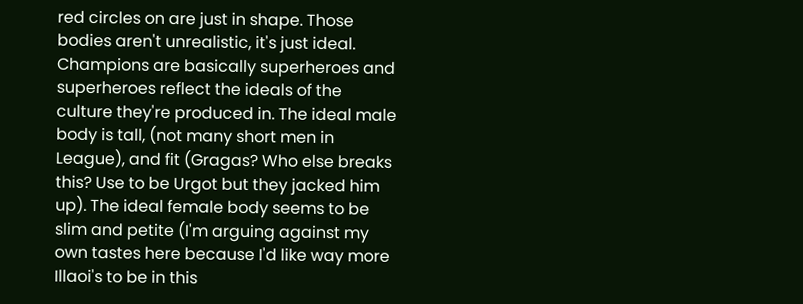red circles on are just in shape. Those bodies aren't unrealistic, it's just ideal. Champions are basically superheroes and superheroes reflect the ideals of the culture they're produced in. The ideal male body is tall, (not many short men in League), and fit (Gragas? Who else breaks this? Use to be Urgot but they jacked him up). The ideal female body seems to be slim and petite (I'm arguing against my own tastes here because I'd like way more Illaoi's to be in this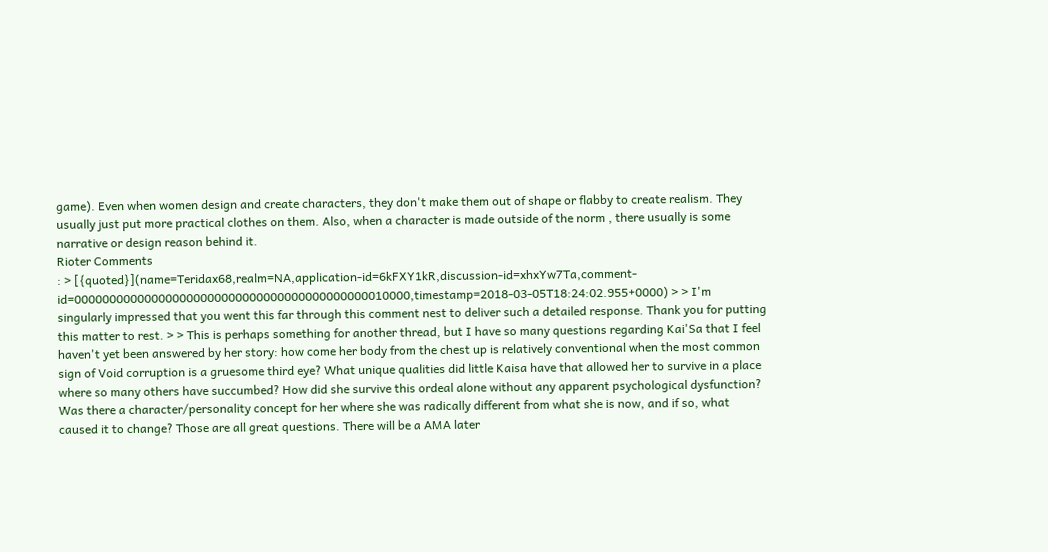game). Even when women design and create characters, they don't make them out of shape or flabby to create realism. They usually just put more practical clothes on them. Also, when a character is made outside of the norm , there usually is some narrative or design reason behind it.
Rioter Comments
: > [{quoted}](name=Teridax68,realm=NA,application-id=6kFXY1kR,discussion-id=xhxYw7Ta,comment-id=000000000000000000000000000000000000000000010000,timestamp=2018-03-05T18:24:02.955+0000) > > I'm singularly impressed that you went this far through this comment nest to deliver such a detailed response. Thank you for putting this matter to rest. > > This is perhaps something for another thread, but I have so many questions regarding Kai'Sa that I feel haven't yet been answered by her story: how come her body from the chest up is relatively conventional when the most common sign of Void corruption is a gruesome third eye? What unique qualities did little Kaisa have that allowed her to survive in a place where so many others have succumbed? How did she survive this ordeal alone without any apparent psychological dysfunction? Was there a character/personality concept for her where she was radically different from what she is now, and if so, what caused it to change? Those are all great questions. There will be a AMA later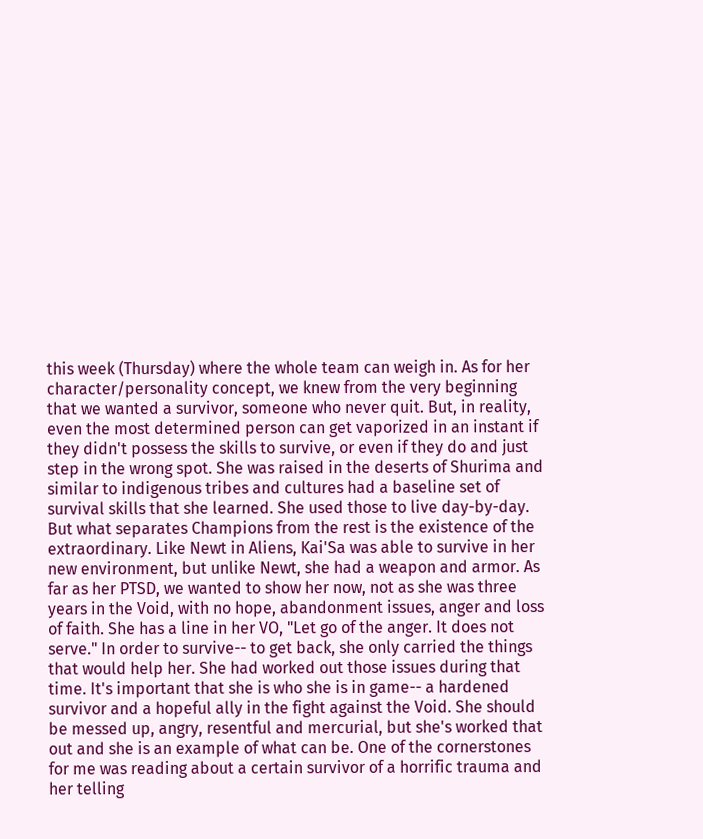this week (Thursday) where the whole team can weigh in. As for her character/personality concept, we knew from the very beginning that we wanted a survivor, someone who never quit. But, in reality, even the most determined person can get vaporized in an instant if they didn't possess the skills to survive, or even if they do and just step in the wrong spot. She was raised in the deserts of Shurima and similar to indigenous tribes and cultures had a baseline set of survival skills that she learned. She used those to live day-by-day. But what separates Champions from the rest is the existence of the extraordinary. Like Newt in Aliens, Kai'Sa was able to survive in her new environment, but unlike Newt, she had a weapon and armor. As far as her PTSD, we wanted to show her now, not as she was three years in the Void, with no hope, abandonment issues, anger and loss of faith. She has a line in her VO, "Let go of the anger. It does not serve." In order to survive-- to get back, she only carried the things that would help her. She had worked out those issues during that time. It's important that she is who she is in game-- a hardened survivor and a hopeful ally in the fight against the Void. She should be messed up, angry, resentful and mercurial, but she's worked that out and she is an example of what can be. One of the cornerstones for me was reading about a certain survivor of a horrific trauma and her telling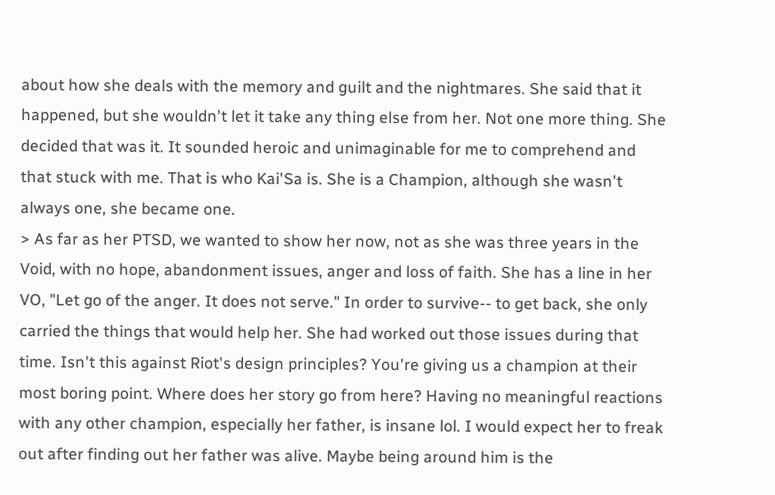about how she deals with the memory and guilt and the nightmares. She said that it happened, but she wouldn't let it take any thing else from her. Not one more thing. She decided that was it. It sounded heroic and unimaginable for me to comprehend and that stuck with me. That is who Kai'Sa is. She is a Champion, although she wasn't always one, she became one.
> As far as her PTSD, we wanted to show her now, not as she was three years in the Void, with no hope, abandonment issues, anger and loss of faith. She has a line in her VO, "Let go of the anger. It does not serve." In order to survive-- to get back, she only carried the things that would help her. She had worked out those issues during that time. Isn't this against Riot's design principles? You're giving us a champion at their most boring point. Where does her story go from here? Having no meaningful reactions with any other champion, especially her father, is insane lol. I would expect her to freak out after finding out her father was alive. Maybe being around him is the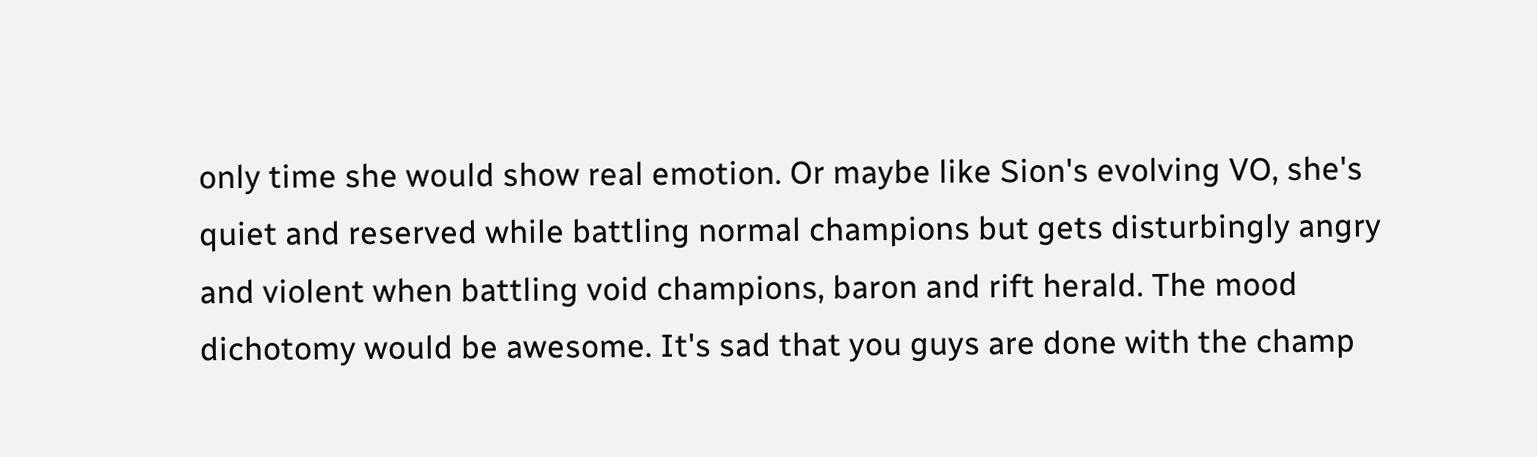only time she would show real emotion. Or maybe like Sion's evolving VO, she's quiet and reserved while battling normal champions but gets disturbingly angry and violent when battling void champions, baron and rift herald. The mood dichotomy would be awesome. It's sad that you guys are done with the champ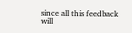since all this feedback will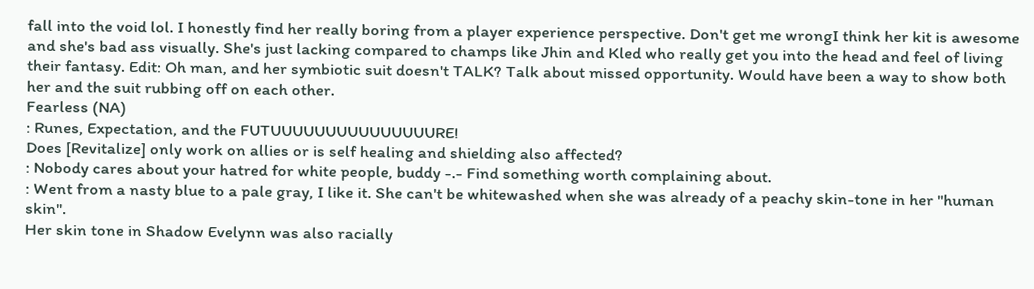fall into the void lol. I honestly find her really boring from a player experience perspective. Don't get me wrongI think her kit is awesome and she's bad ass visually. She's just lacking compared to champs like Jhin and Kled who really get you into the head and feel of living their fantasy. Edit: Oh man, and her symbiotic suit doesn't TALK? Talk about missed opportunity. Would have been a way to show both her and the suit rubbing off on each other.
Fearless (NA)
: Runes, Expectation, and the FUTUUUUUUUUUUUUUUURE!
Does [Revitalize] only work on allies or is self healing and shielding also affected?
: Nobody cares about your hatred for white people, buddy -.- Find something worth complaining about.
: Went from a nasty blue to a pale gray, I like it. She can't be whitewashed when she was already of a peachy skin-tone in her "human skin".
Her skin tone in Shadow Evelynn was also racially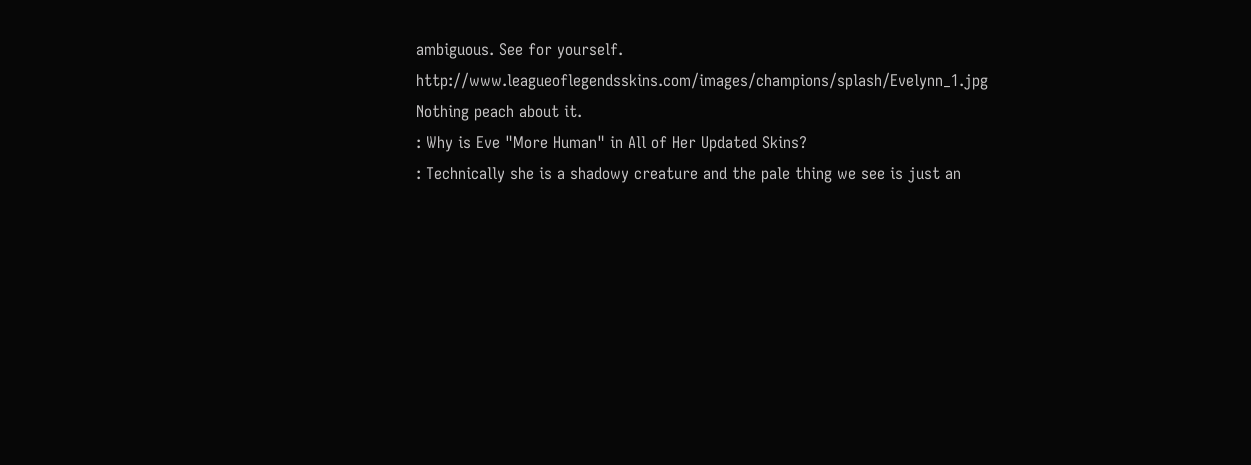ambiguous. See for yourself. http://www.leagueoflegendsskins.com/images/champions/splash/Evelynn_1.jpg Nothing peach about it.
: Why is Eve "More Human" in All of Her Updated Skins?
: Technically she is a shadowy creature and the pale thing we see is just an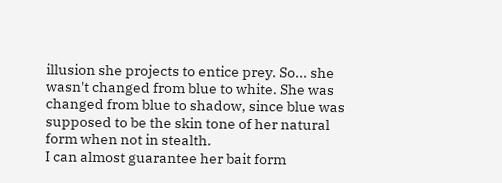illusion she projects to entice prey. So... she wasn't changed from blue to white. She was changed from blue to shadow, since blue was supposed to be the skin tone of her natural form when not in stealth.
I can almost guarantee her bait form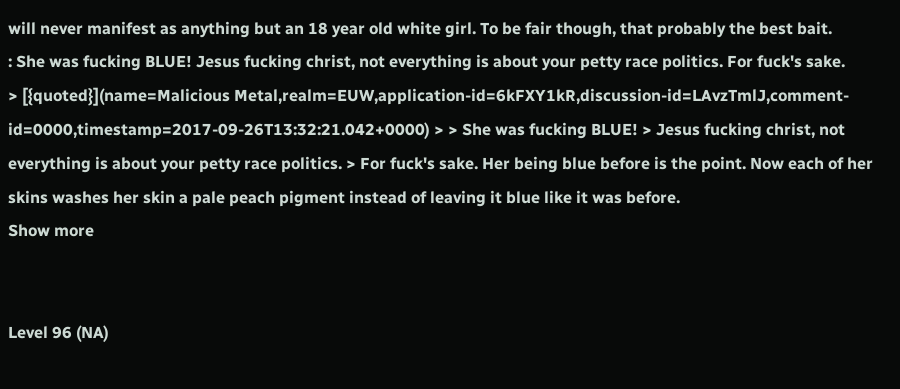will never manifest as anything but an 18 year old white girl. To be fair though, that probably the best bait.
: She was fucking BLUE! Jesus fucking christ, not everything is about your petty race politics. For fuck's sake.
> [{quoted}](name=Malicious Metal,realm=EUW,application-id=6kFXY1kR,discussion-id=LAvzTmlJ,comment-id=0000,timestamp=2017-09-26T13:32:21.042+0000) > > She was fucking BLUE! > Jesus fucking christ, not everything is about your petty race politics. > For fuck's sake. Her being blue before is the point. Now each of her skins washes her skin a pale peach pigment instead of leaving it blue like it was before.
Show more


Level 96 (NA)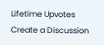Lifetime Upvotes
Create a Discussion